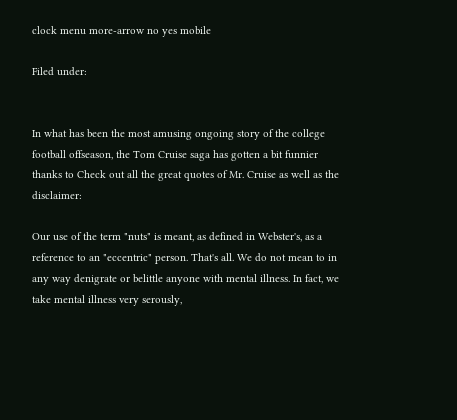clock menu more-arrow no yes mobile

Filed under:


In what has been the most amusing ongoing story of the college football offseason, the Tom Cruise saga has gotten a bit funnier thanks to Check out all the great quotes of Mr. Cruise as well as the disclaimer:

Our use of the term "nuts" is meant, as defined in Webster's, as a reference to an "eccentric" person. That's all. We do not mean to in any way denigrate or belittle anyone with mental illness. In fact, we take mental illness very serously,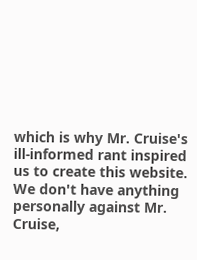which is why Mr. Cruise's ill-informed rant inspired us to create this website. We don't have anything personally against Mr. Cruise,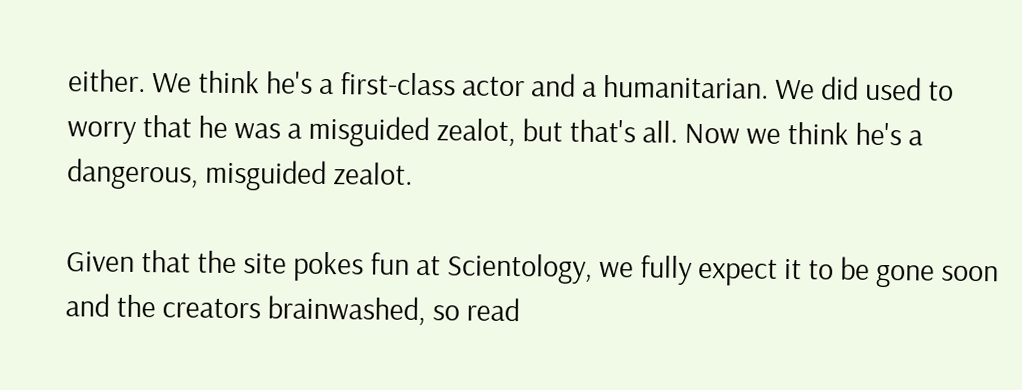either. We think he's a first-class actor and a humanitarian. We did used to worry that he was a misguided zealot, but that's all. Now we think he's a dangerous, misguided zealot.

Given that the site pokes fun at Scientology, we fully expect it to be gone soon and the creators brainwashed, so read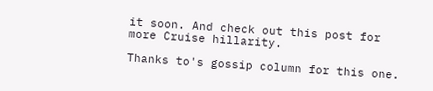it soon. And check out this post for more Cruise hillarity.

Thanks to's gossip column for this one.